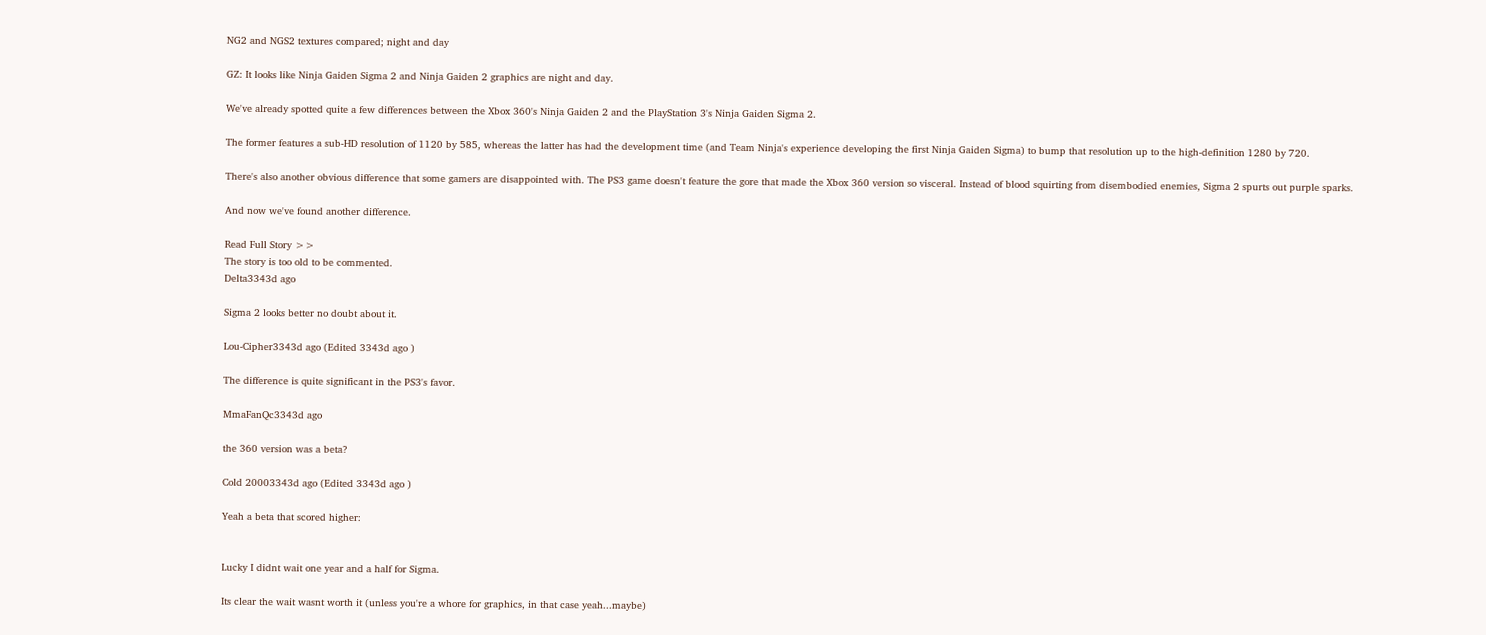NG2 and NGS2 textures compared; night and day

GZ: It looks like Ninja Gaiden Sigma 2 and Ninja Gaiden 2 graphics are night and day.

We've already spotted quite a few differences between the Xbox 360's Ninja Gaiden 2 and the PlayStation 3's Ninja Gaiden Sigma 2.

The former features a sub-HD resolution of 1120 by 585, whereas the latter has had the development time (and Team Ninja's experience developing the first Ninja Gaiden Sigma) to bump that resolution up to the high-definition 1280 by 720.

There's also another obvious difference that some gamers are disappointed with. The PS3 game doesn't feature the gore that made the Xbox 360 version so visceral. Instead of blood squirting from disembodied enemies, Sigma 2 spurts out purple sparks.

And now we've found another difference.

Read Full Story >>
The story is too old to be commented.
Delta3343d ago

Sigma 2 looks better no doubt about it.

Lou-Cipher3343d ago (Edited 3343d ago )

The difference is quite significant in the PS3's favor.

MmaFanQc3343d ago

the 360 version was a beta?

Cold 20003343d ago (Edited 3343d ago )

Yeah a beta that scored higher:


Lucky I didnt wait one year and a half for Sigma.

Its clear the wait wasnt worth it (unless you're a whore for graphics, in that case yeah...maybe)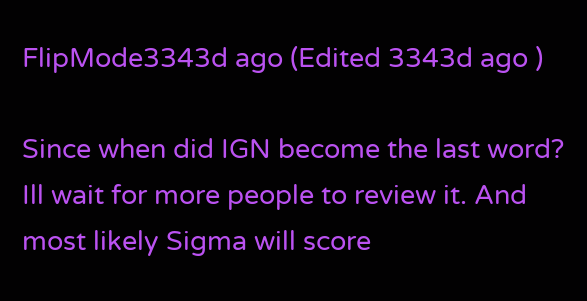FlipMode3343d ago (Edited 3343d ago )

Since when did IGN become the last word? Ill wait for more people to review it. And most likely Sigma will score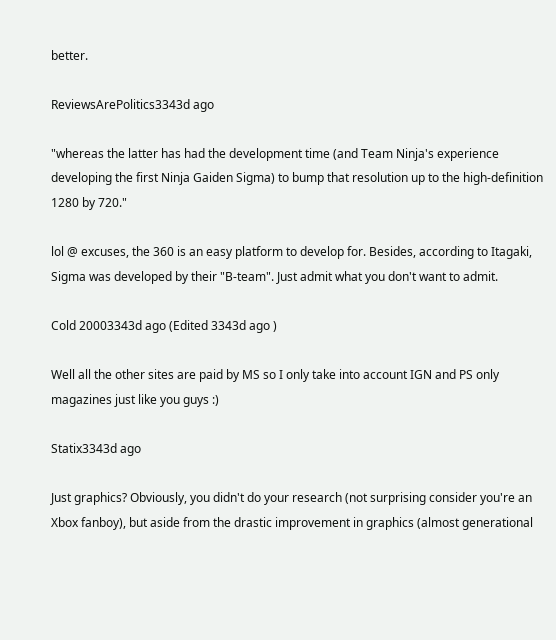better.

ReviewsArePolitics3343d ago

"whereas the latter has had the development time (and Team Ninja's experience developing the first Ninja Gaiden Sigma) to bump that resolution up to the high-definition 1280 by 720."

lol @ excuses, the 360 is an easy platform to develop for. Besides, according to Itagaki, Sigma was developed by their "B-team". Just admit what you don't want to admit.

Cold 20003343d ago (Edited 3343d ago )

Well all the other sites are paid by MS so I only take into account IGN and PS only magazines just like you guys :)

Statix3343d ago

Just graphics? Obviously, you didn't do your research (not surprising consider you're an Xbox fanboy), but aside from the drastic improvement in graphics (almost generational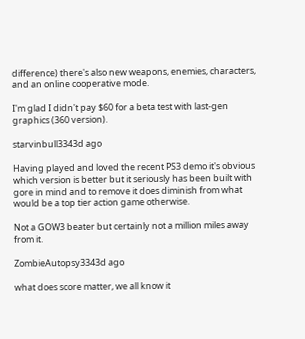difference) there's also new weapons, enemies, characters, and an online cooperative mode.

I'm glad I didn't pay $60 for a beta test with last-gen graphics (360 version).

starvinbull3343d ago

Having played and loved the recent PS3 demo it's obvious which version is better but it seriously has been built with gore in mind and to remove it does diminish from what would be a top tier action game otherwise.

Not a GOW3 beater but certainly not a million miles away from it.

ZombieAutopsy3343d ago

what does score matter, we all know it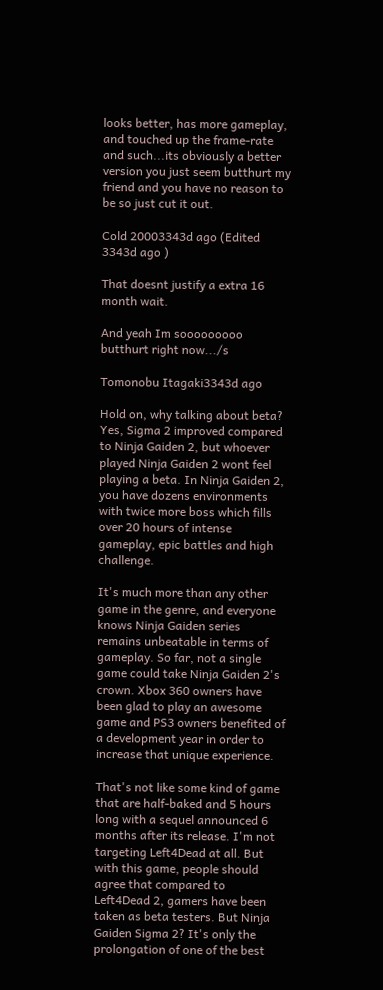looks better, has more gameplay, and touched up the frame-rate and such...its obviously a better version you just seem butthurt my friend and you have no reason to be so just cut it out.

Cold 20003343d ago (Edited 3343d ago )

That doesnt justify a extra 16 month wait.

And yeah Im sooooooooo butthurt right now.../s

Tomonobu Itagaki3343d ago

Hold on, why talking about beta? Yes, Sigma 2 improved compared to Ninja Gaiden 2, but whoever played Ninja Gaiden 2 wont feel playing a beta. In Ninja Gaiden 2, you have dozens environments with twice more boss which fills over 20 hours of intense gameplay, epic battles and high challenge.

It's much more than any other game in the genre, and everyone knows Ninja Gaiden series remains unbeatable in terms of gameplay. So far, not a single game could take Ninja Gaiden 2's crown. Xbox 360 owners have been glad to play an awesome game and PS3 owners benefited of a development year in order to increase that unique experience.

That's not like some kind of game that are half-baked and 5 hours long with a sequel announced 6 months after its release. I'm not targeting Left4Dead at all. But with this game, people should agree that compared to Left4Dead 2, gamers have been taken as beta testers. But Ninja Gaiden Sigma 2? It's only the prolongation of one of the best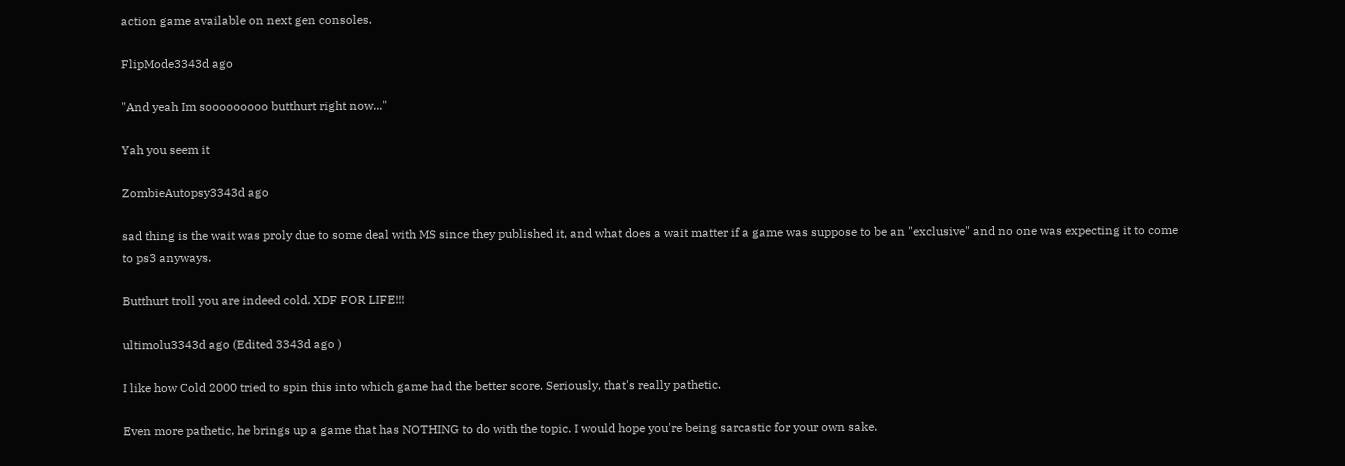action game available on next gen consoles.

FlipMode3343d ago

"And yeah Im sooooooooo butthurt right now..."

Yah you seem it

ZombieAutopsy3343d ago

sad thing is the wait was proly due to some deal with MS since they published it, and what does a wait matter if a game was suppose to be an "exclusive" and no one was expecting it to come to ps3 anyways.

Butthurt troll you are indeed cold. XDF FOR LIFE!!!

ultimolu3343d ago (Edited 3343d ago )

I like how Cold 2000 tried to spin this into which game had the better score. Seriously, that's really pathetic.

Even more pathetic, he brings up a game that has NOTHING to do with the topic. I would hope you're being sarcastic for your own sake.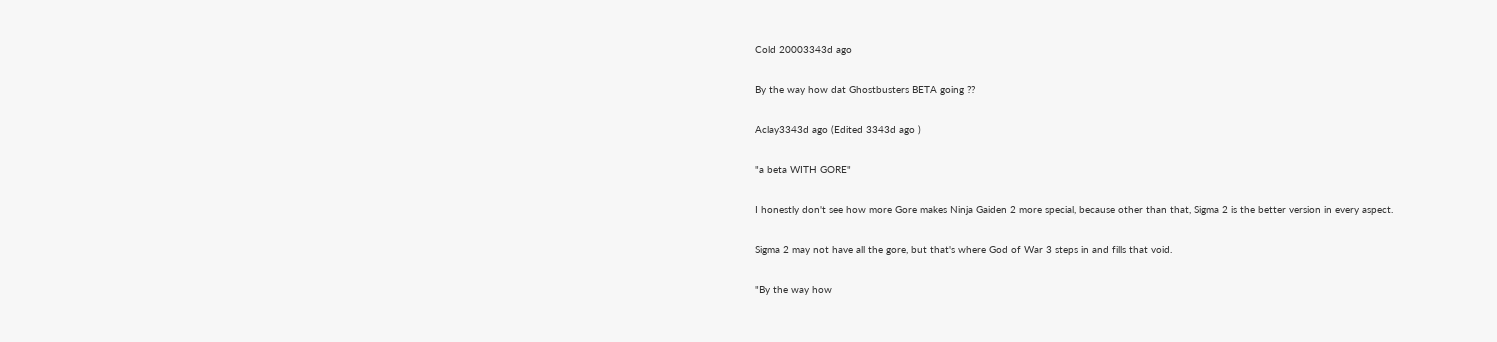Cold 20003343d ago

By the way how dat Ghostbusters BETA going ??

Aclay3343d ago (Edited 3343d ago )

"a beta WITH GORE"

I honestly don't see how more Gore makes Ninja Gaiden 2 more special, because other than that, Sigma 2 is the better version in every aspect.

Sigma 2 may not have all the gore, but that's where God of War 3 steps in and fills that void.

"By the way how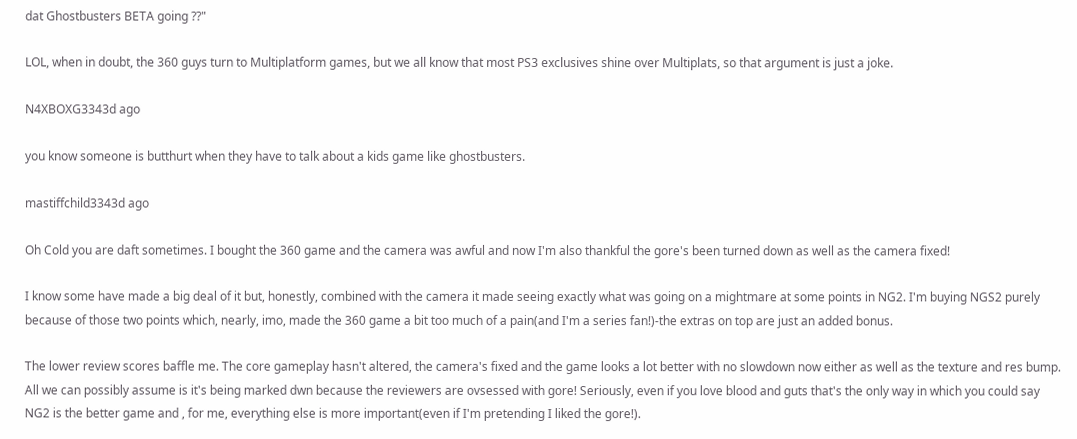dat Ghostbusters BETA going ??"

LOL, when in doubt, the 360 guys turn to Multiplatform games, but we all know that most PS3 exclusives shine over Multiplats, so that argument is just a joke.

N4XBOXG3343d ago

you know someone is butthurt when they have to talk about a kids game like ghostbusters.

mastiffchild3343d ago

Oh Cold you are daft sometimes. I bought the 360 game and the camera was awful and now I'm also thankful the gore's been turned down as well as the camera fixed!

I know some have made a big deal of it but, honestly, combined with the camera it made seeing exactly what was going on a mightmare at some points in NG2. I'm buying NGS2 purely because of those two points which, nearly, imo, made the 360 game a bit too much of a pain(and I'm a series fan!)-the extras on top are just an added bonus.

The lower review scores baffle me. The core gameplay hasn't altered, the camera's fixed and the game looks a lot better with no slowdown now either as well as the texture and res bump. All we can possibly assume is it's being marked dwn because the reviewers are ovsessed with gore! Seriously, even if you love blood and guts that's the only way in which you could say NG2 is the better game and , for me, everything else is more important(even if I'm pretending I liked the gore!).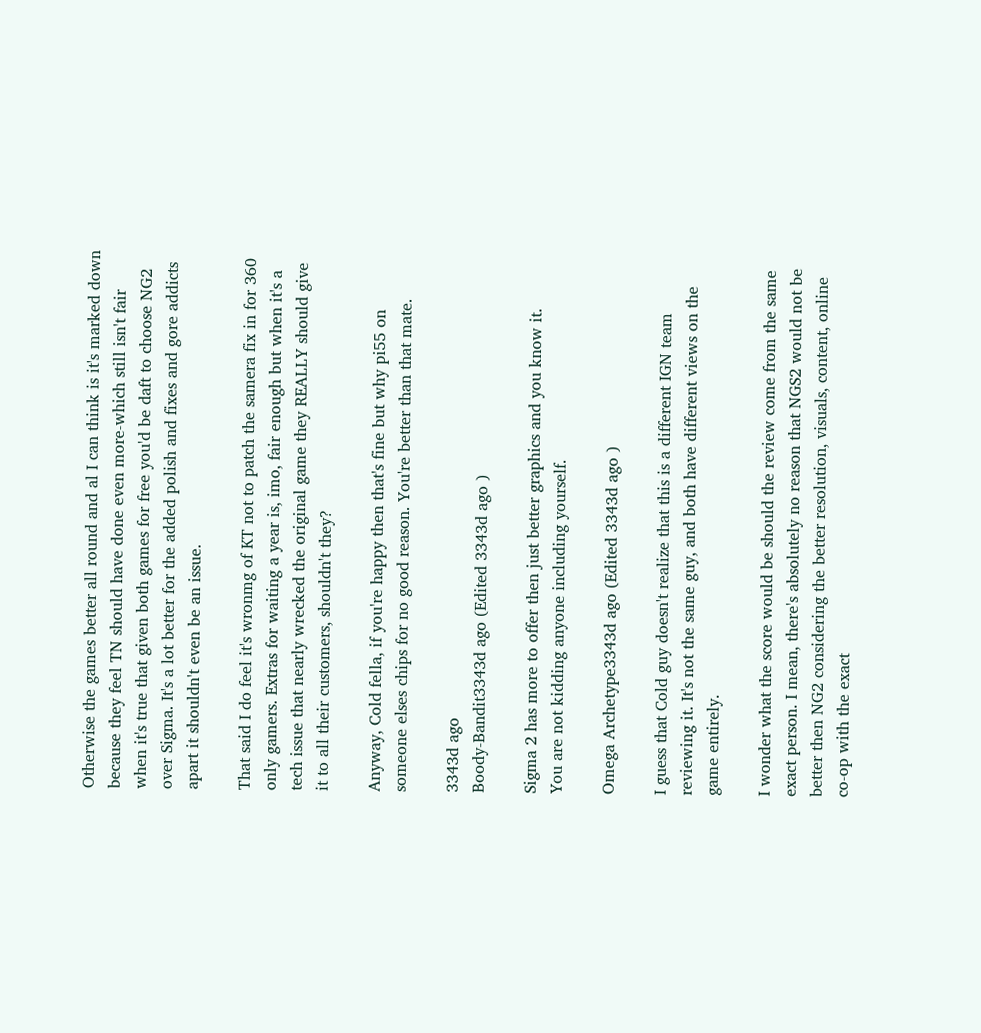Otherwise the games better all round and al I can think is it's marked down because they feel TN should have done even more-which still isn't fair when it's true that given both games for free you'd be daft to choose NG2 over Sigma. It's a lot better for the added polish and fixes and gore addicts apart it shouldn't even be an issue.

That said I do feel it's wronmg of KT not to patch the samera fix in for 360 only gamers. Extras for waiting a year is, imo, fair enough but when it's a tech issue that nearly wrecked the original game they REALLY should give it to all their customers, shouldn't they?

Anyway, Cold fella, if you're happy then that's fine but why pi55 on someone elses chips for no good reason. You're better than that mate.

3343d ago
Boody-Bandit3343d ago (Edited 3343d ago )

Sigma 2 has more to offer then just better graphics and you know it.
You are not kidding anyone including yourself.

Omega Archetype3343d ago (Edited 3343d ago )

I guess that Cold guy doesn't realize that this is a different IGN team reviewing it. It's not the same guy, and both have different views on the game entirely.

I wonder what the score would be should the review come from the same exact person. I mean, there's absolutely no reason that NGS2 would not be better then NG2 considering the better resolution, visuals, content, online co-op with the exact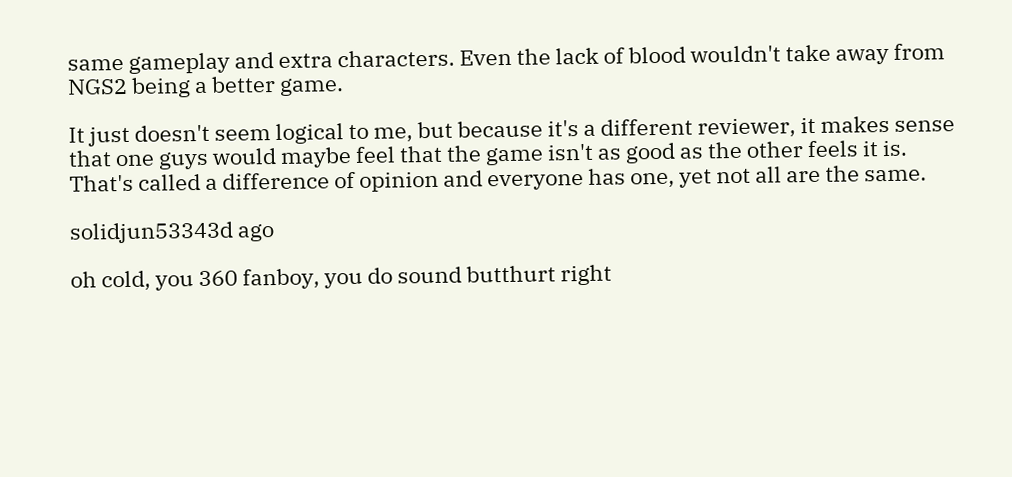same gameplay and extra characters. Even the lack of blood wouldn't take away from NGS2 being a better game.

It just doesn't seem logical to me, but because it's a different reviewer, it makes sense that one guys would maybe feel that the game isn't as good as the other feels it is. That's called a difference of opinion and everyone has one, yet not all are the same.

solidjun53343d ago

oh cold, you 360 fanboy, you do sound butthurt right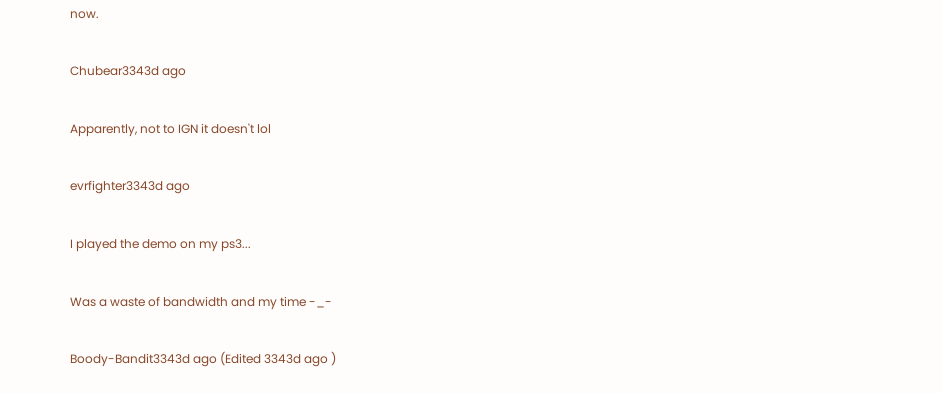now.

Chubear3343d ago

Apparently, not to IGN it doesn't lol

evrfighter3343d ago

I played the demo on my ps3...

Was a waste of bandwidth and my time -_-

Boody-Bandit3343d ago (Edited 3343d ago )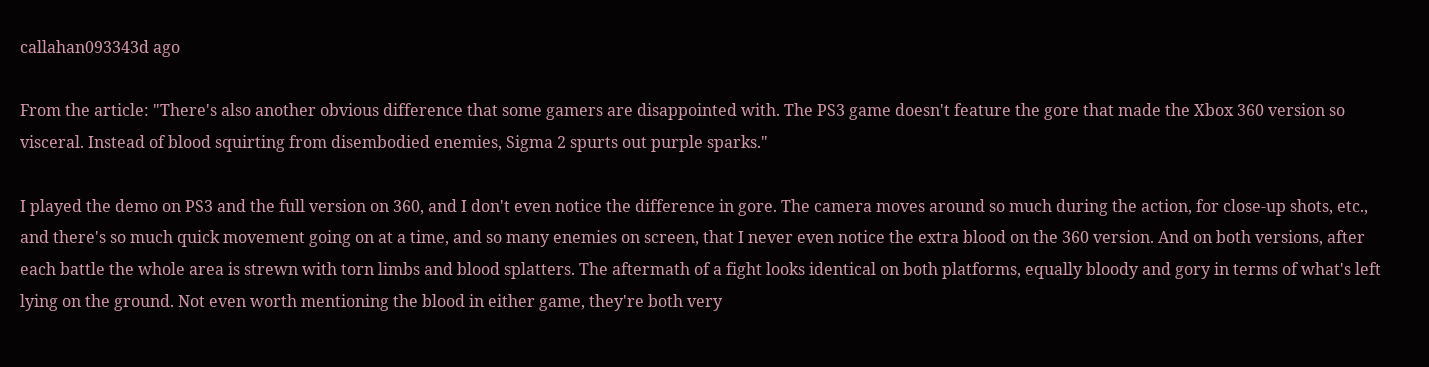callahan093343d ago

From the article: "There's also another obvious difference that some gamers are disappointed with. The PS3 game doesn't feature the gore that made the Xbox 360 version so visceral. Instead of blood squirting from disembodied enemies, Sigma 2 spurts out purple sparks."

I played the demo on PS3 and the full version on 360, and I don't even notice the difference in gore. The camera moves around so much during the action, for close-up shots, etc., and there's so much quick movement going on at a time, and so many enemies on screen, that I never even notice the extra blood on the 360 version. And on both versions, after each battle the whole area is strewn with torn limbs and blood splatters. The aftermath of a fight looks identical on both platforms, equally bloody and gory in terms of what's left lying on the ground. Not even worth mentioning the blood in either game, they're both very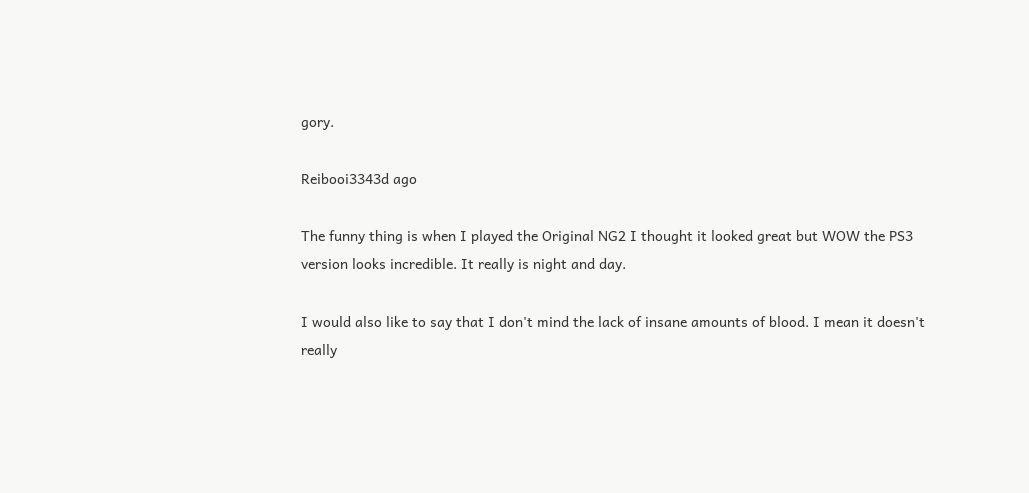gory.

Reibooi3343d ago

The funny thing is when I played the Original NG2 I thought it looked great but WOW the PS3 version looks incredible. It really is night and day.

I would also like to say that I don't mind the lack of insane amounts of blood. I mean it doesn't really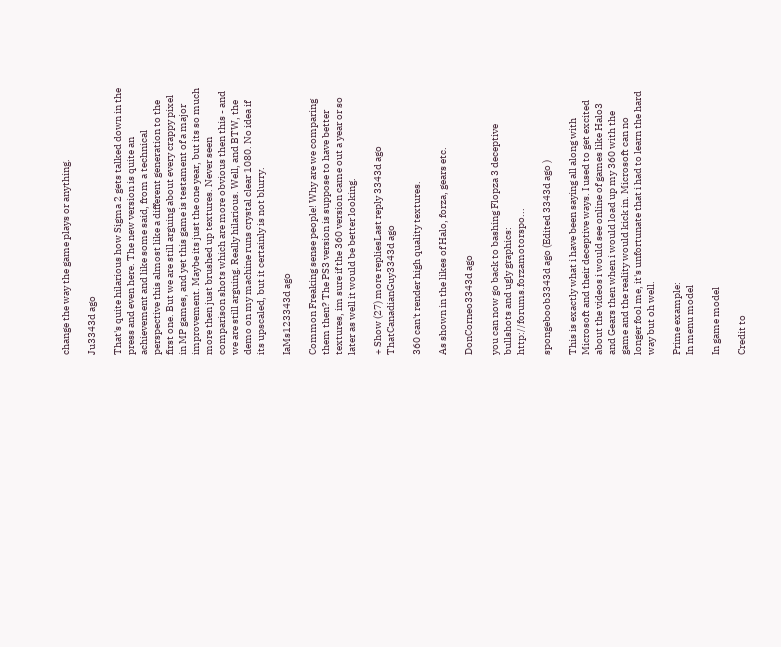change the way the game plays or anything.

Ju3343d ago

That's quite hilarious how Sigma 2 gets talked down in the press and even here. The new version is quite an achievement and like some said, from a technical perspective this almost like a different generation to the first one. But we are still arguing about every crappy pixel in MP games, and yet this game is testament of a major improvement. Maybe its just the one year, but its so much more then just brushed up textures. Never seen comparison shots which are more obvious then this - and we are still arguing. Really hilarious. Well, and BTW, the demo on my machine runs crystal clear 1080. No idea if its upscaled, but it certainly is not blurry.

IaMs123343d ago

Common Freaking sense people! Why are we comparing them then? The PS3 version is suppose to have better textures, im sure if the 360 version came out a year or so later as well it would be better looking.

+ Show (27) more repliesLast reply 3343d ago
ThatCanadianGuy3343d ago

360 can't render high quality textures.

As shown in the likes of Halo, forza, gears etc.

DonCorneo3343d ago

you can now go back to bashing Flopza 3 deceptive bullshots and ugly graphics: http://forums.forzamotorspo...

spongeboob3343d ago (Edited 3343d ago )

This is exactly what i have been saying all along with Microsoft and their deceptive ways. I used to get excited about the videos i would see online of games like Halo3 and Gears then when i would load up my 360 with the game and the reality would kick in. Microsoft can no longer fool me, it's unfortunate that i had to learn the hard way but oh well.

Prime example:
In menu model

In game model

Credit to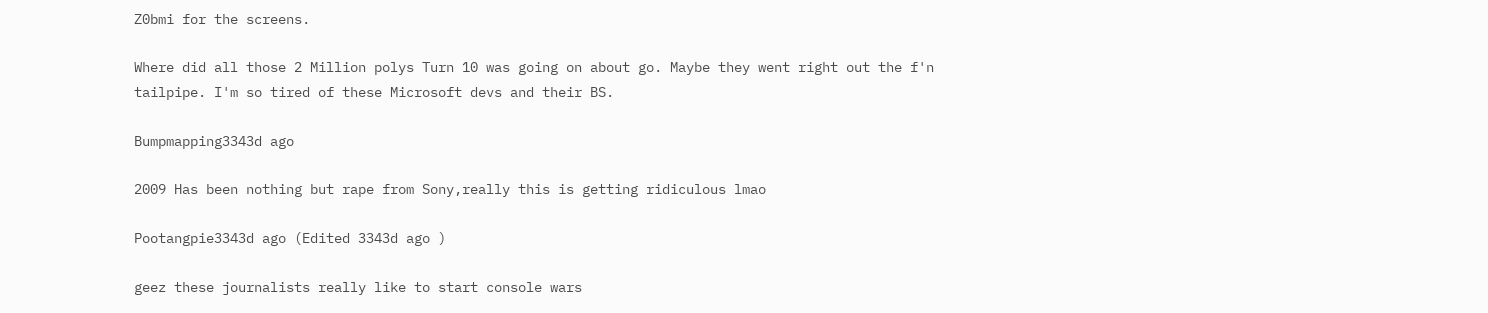Z0bmi for the screens.

Where did all those 2 Million polys Turn 10 was going on about go. Maybe they went right out the f'n tailpipe. I'm so tired of these Microsoft devs and their BS.

Bumpmapping3343d ago

2009 Has been nothing but rape from Sony,really this is getting ridiculous lmao

Pootangpie3343d ago (Edited 3343d ago )

geez these journalists really like to start console wars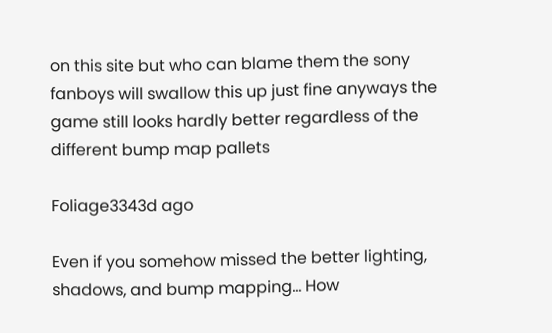on this site but who can blame them the sony fanboys will swallow this up just fine anyways the game still looks hardly better regardless of the different bump map pallets

Foliage3343d ago

Even if you somehow missed the better lighting, shadows, and bump mapping... How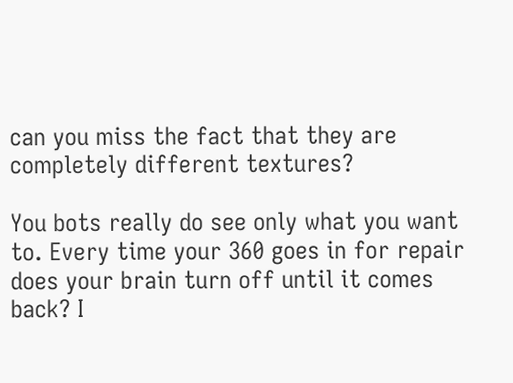can you miss the fact that they are completely different textures?

You bots really do see only what you want to. Every time your 360 goes in for repair does your brain turn off until it comes back? I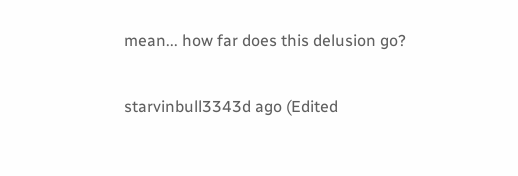mean... how far does this delusion go?

starvinbull3343d ago (Edited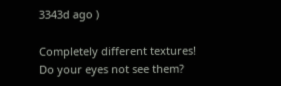3343d ago )

Completely different textures! Do your eyes not see them?